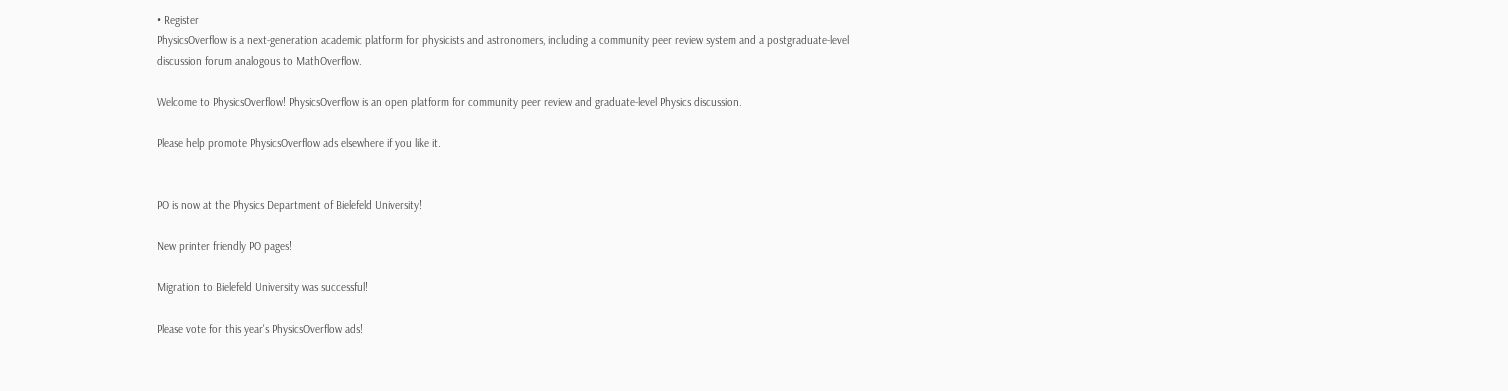• Register
PhysicsOverflow is a next-generation academic platform for physicists and astronomers, including a community peer review system and a postgraduate-level discussion forum analogous to MathOverflow.

Welcome to PhysicsOverflow! PhysicsOverflow is an open platform for community peer review and graduate-level Physics discussion.

Please help promote PhysicsOverflow ads elsewhere if you like it.


PO is now at the Physics Department of Bielefeld University!

New printer friendly PO pages!

Migration to Bielefeld University was successful!

Please vote for this year's PhysicsOverflow ads!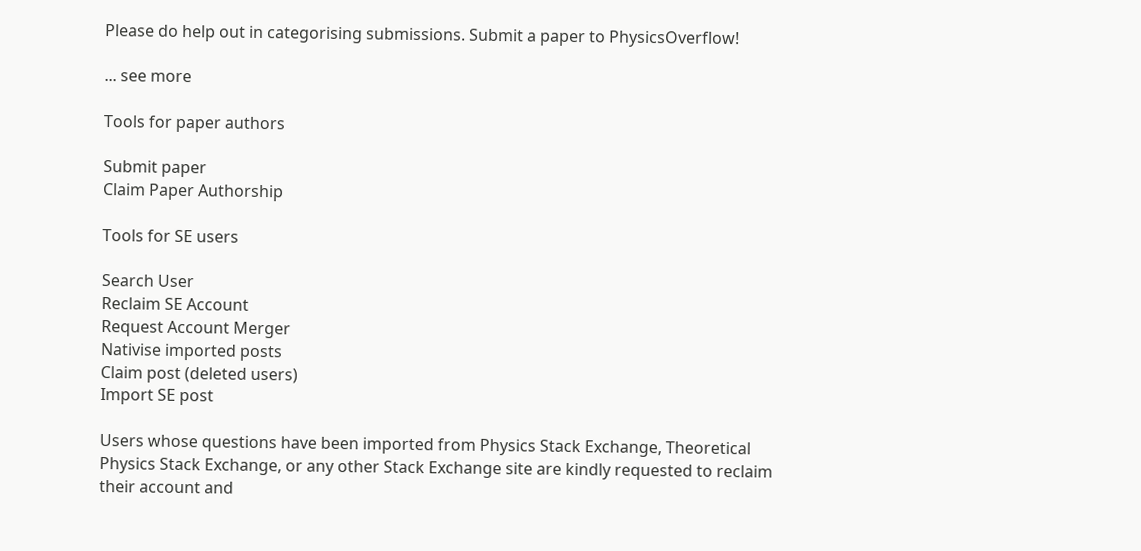Please do help out in categorising submissions. Submit a paper to PhysicsOverflow!

... see more

Tools for paper authors

Submit paper
Claim Paper Authorship

Tools for SE users

Search User
Reclaim SE Account
Request Account Merger
Nativise imported posts
Claim post (deleted users)
Import SE post

Users whose questions have been imported from Physics Stack Exchange, Theoretical Physics Stack Exchange, or any other Stack Exchange site are kindly requested to reclaim their account and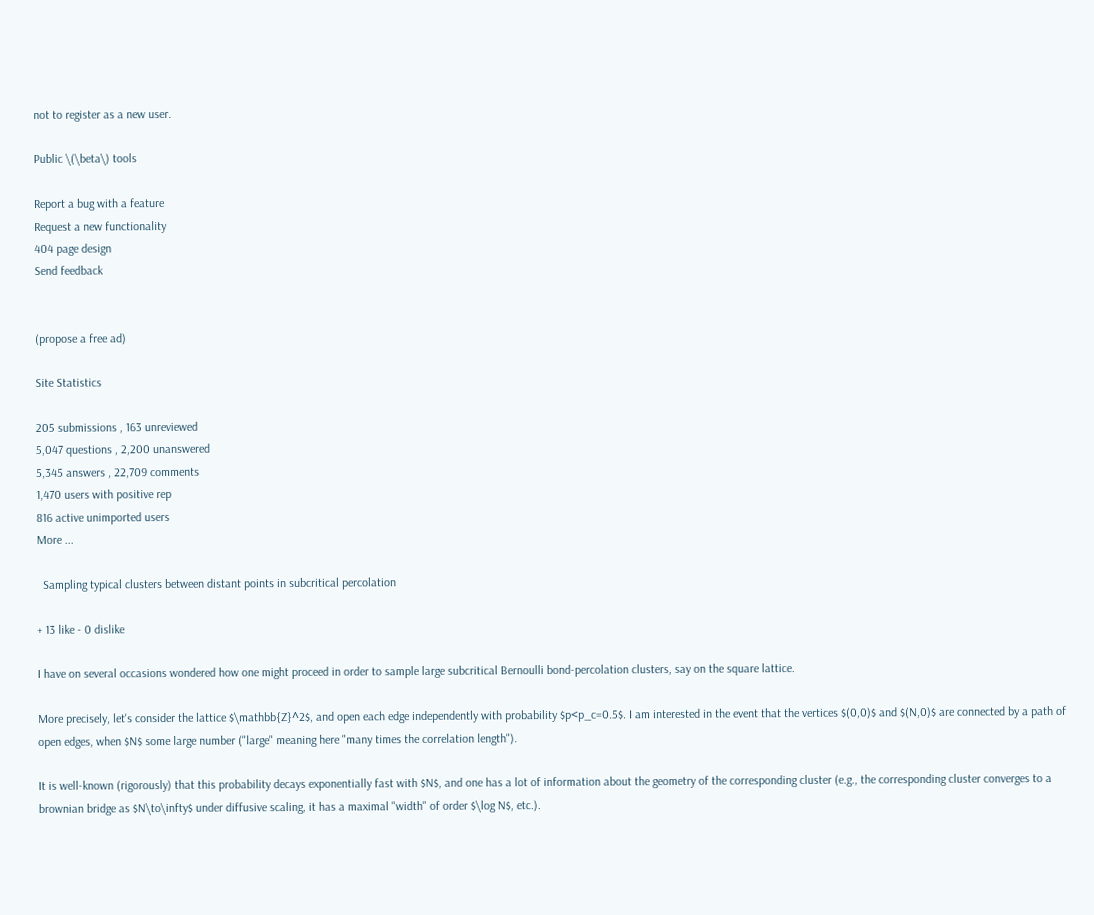not to register as a new user.

Public \(\beta\) tools

Report a bug with a feature
Request a new functionality
404 page design
Send feedback


(propose a free ad)

Site Statistics

205 submissions , 163 unreviewed
5,047 questions , 2,200 unanswered
5,345 answers , 22,709 comments
1,470 users with positive rep
816 active unimported users
More ...

  Sampling typical clusters between distant points in subcritical percolation

+ 13 like - 0 dislike

I have on several occasions wondered how one might proceed in order to sample large subcritical Bernoulli bond-percolation clusters, say on the square lattice.

More precisely, let's consider the lattice $\mathbb{Z}^2$, and open each edge independently with probability $p<p_c=0.5$. I am interested in the event that the vertices $(0,0)$ and $(N,0)$ are connected by a path of open edges, when $N$ some large number ("large" meaning here "many times the correlation length").

It is well-known (rigorously) that this probability decays exponentially fast with $N$, and one has a lot of information about the geometry of the corresponding cluster (e.g., the corresponding cluster converges to a brownian bridge as $N\to\infty$ under diffusive scaling, it has a maximal "width" of order $\log N$, etc.).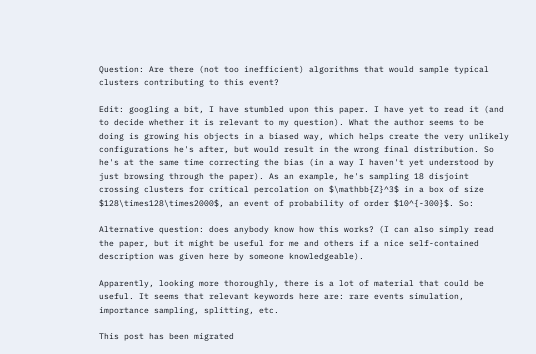Question: Are there (not too inefficient) algorithms that would sample typical clusters contributing to this event?

Edit: googling a bit, I have stumbled upon this paper. I have yet to read it (and to decide whether it is relevant to my question). What the author seems to be doing is growing his objects in a biased way, which helps create the very unlikely configurations he's after, but would result in the wrong final distribution. So he's at the same time correcting the bias (in a way I haven't yet understood by just browsing through the paper). As an example, he's sampling 18 disjoint crossing clusters for critical percolation on $\mathbb{Z}^3$ in a box of size $128\times128\times2000$, an event of probability of order $10^{-300}$. So:

Alternative question: does anybody know how this works? (I can also simply read the paper, but it might be useful for me and others if a nice self-contained description was given here by someone knowledgeable).

Apparently, looking more thoroughly, there is a lot of material that could be useful. It seems that relevant keywords here are: rare events simulation, importance sampling, splitting, etc.

This post has been migrated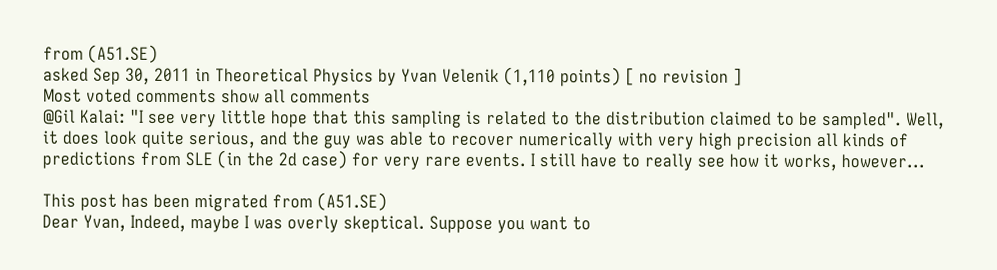from (A51.SE)
asked Sep 30, 2011 in Theoretical Physics by Yvan Velenik (1,110 points) [ no revision ]
Most voted comments show all comments
@Gil Kalai: "I see very little hope that this sampling is related to the distribution claimed to be sampled". Well, it does look quite serious, and the guy was able to recover numerically with very high precision all kinds of predictions from SLE (in the 2d case) for very rare events. I still have to really see how it works, however...

This post has been migrated from (A51.SE)
Dear Yvan, Indeed, maybe I was overly skeptical. Suppose you want to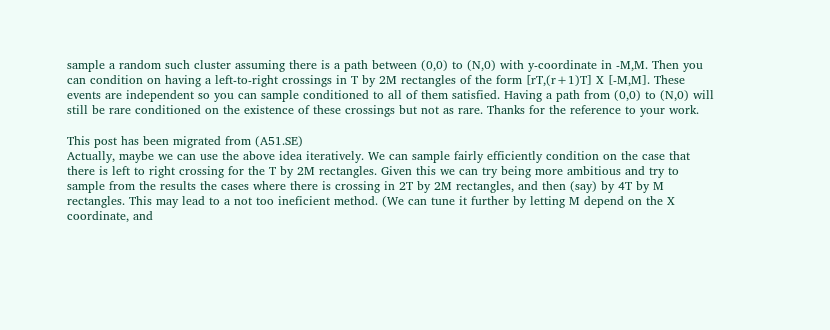sample a random such cluster assuming there is a path between (0,0) to (N,0) with y-coordinate in -M,M. Then you can condition on having a left-to-right crossings in T by 2M rectangles of the form [rT,(r+1)T] X [-M,M]. These events are independent so you can sample conditioned to all of them satisfied. Having a path from (0,0) to (N,0) will still be rare conditioned on the existence of these crossings but not as rare. Thanks for the reference to your work.

This post has been migrated from (A51.SE)
Actually, maybe we can use the above idea iteratively. We can sample fairly efficiently condition on the case that there is left to right crossing for the T by 2M rectangles. Given this we can try being more ambitious and try to sample from the results the cases where there is crossing in 2T by 2M rectangles, and then (say) by 4T by M rectangles. This may lead to a not too ineficient method. (We can tune it further by letting M depend on the X coordinate, and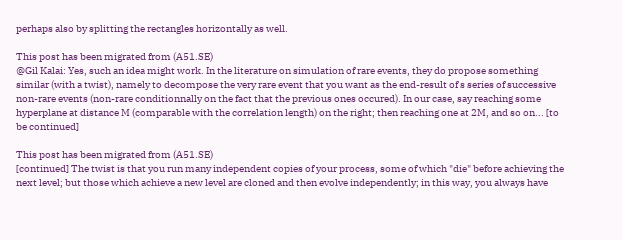perhaps also by splitting the rectangles horizontally as well.

This post has been migrated from (A51.SE)
@Gil Kalai: Yes, such an idea might work. In the literature on simulation of rare events, they do propose something similar (with a twist), namely to decompose the very rare event that you want as the end-result of s series of successive non-rare events (non-rare conditionnally on the fact that the previous ones occured). In our case, say reaching some hyperplane at distance M (comparable with the correlation length) on the right; then reaching one at 2M, and so on... [to be continued]

This post has been migrated from (A51.SE)
[continued] The twist is that you run many independent copies of your process, some of which "die" before achieving the next level; but those which achieve a new level are cloned and then evolve independently; in this way, you always have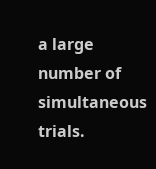a large number of simultaneous trials.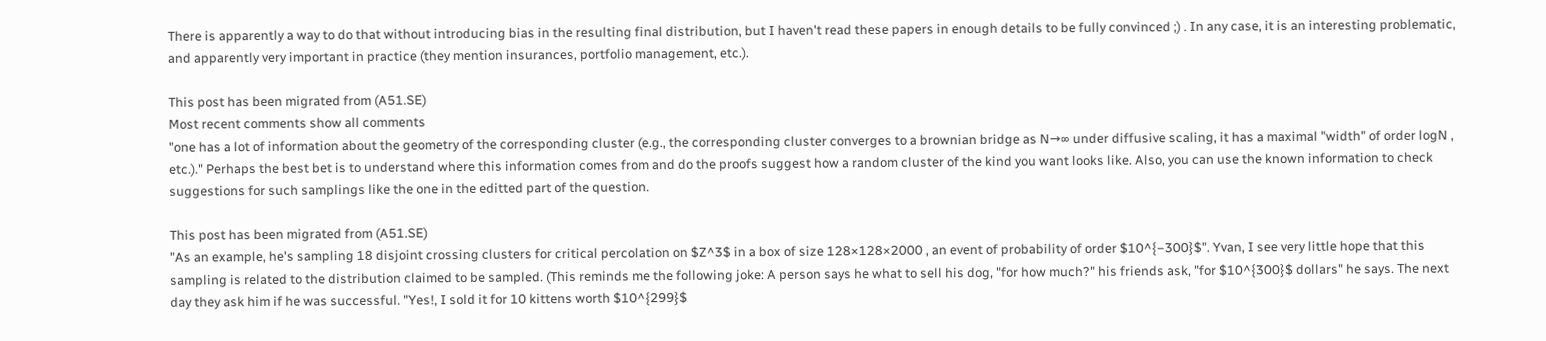There is apparently a way to do that without introducing bias in the resulting final distribution, but I haven't read these papers in enough details to be fully convinced ;) . In any case, it is an interesting problematic, and apparently very important in practice (they mention insurances, portfolio management, etc.).

This post has been migrated from (A51.SE)
Most recent comments show all comments
"one has a lot of information about the geometry of the corresponding cluster (e.g., the corresponding cluster converges to a brownian bridge as N→∞ under diffusive scaling, it has a maximal "width" of order logN , etc.)." Perhaps the best bet is to understand where this information comes from and do the proofs suggest how a random cluster of the kind you want looks like. Also, you can use the known information to check suggestions for such samplings like the one in the editted part of the question.

This post has been migrated from (A51.SE)
"As an example, he's sampling 18 disjoint crossing clusters for critical percolation on $Z^3$ in a box of size 128×128×2000 , an event of probability of order $10^{−300}$". Yvan, I see very little hope that this sampling is related to the distribution claimed to be sampled. (This reminds me the following joke: A person says he what to sell his dog, "for how much?" his friends ask, "for $10^{300}$ dollars" he says. The next day they ask him if he was successful. "Yes!, I sold it for 10 kittens worth $10^{299}$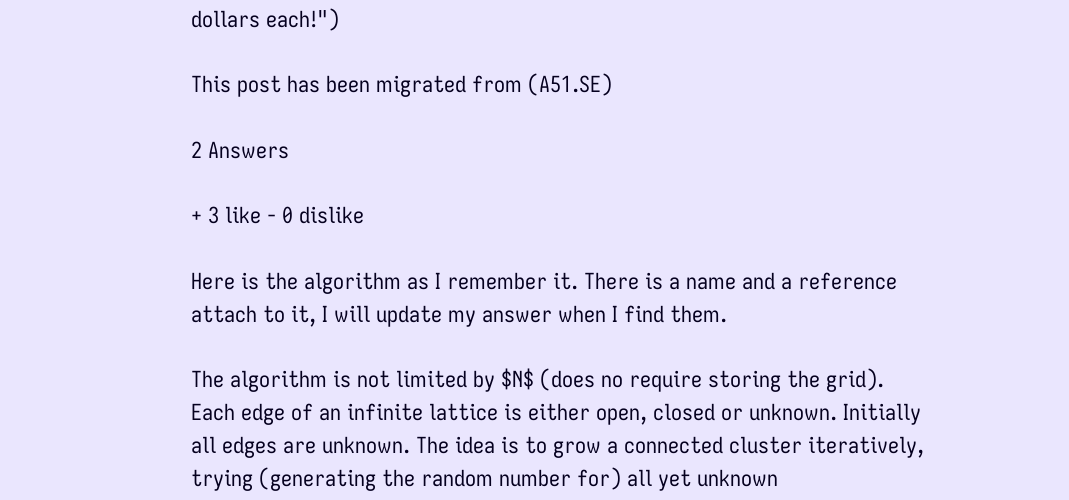dollars each!")

This post has been migrated from (A51.SE)

2 Answers

+ 3 like - 0 dislike

Here is the algorithm as I remember it. There is a name and a reference attach to it, I will update my answer when I find them.

The algorithm is not limited by $N$ (does no require storing the grid). Each edge of an infinite lattice is either open, closed or unknown. Initially all edges are unknown. The idea is to grow a connected cluster iteratively, trying (generating the random number for) all yet unknown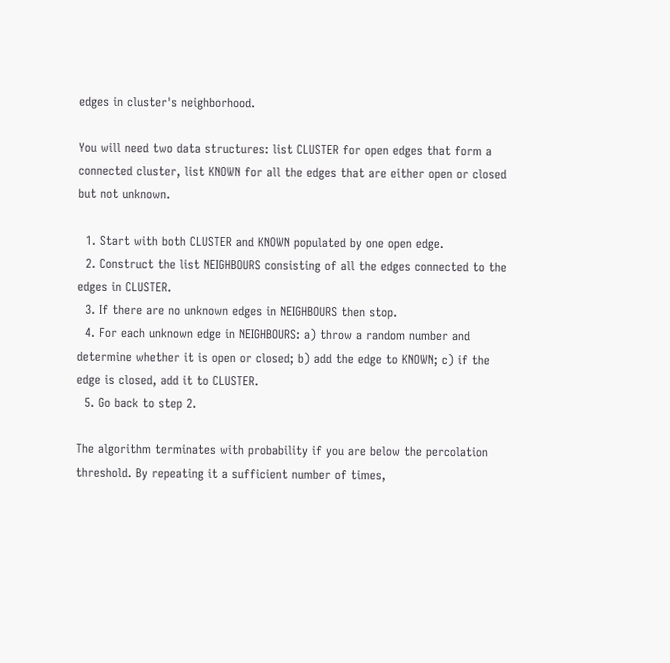edges in cluster's neighborhood.

You will need two data structures: list CLUSTER for open edges that form a connected cluster, list KNOWN for all the edges that are either open or closed but not unknown.

  1. Start with both CLUSTER and KNOWN populated by one open edge.
  2. Construct the list NEIGHBOURS consisting of all the edges connected to the edges in CLUSTER.
  3. If there are no unknown edges in NEIGHBOURS then stop.
  4. For each unknown edge in NEIGHBOURS: a) throw a random number and determine whether it is open or closed; b) add the edge to KNOWN; c) if the edge is closed, add it to CLUSTER.
  5. Go back to step 2.

The algorithm terminates with probability if you are below the percolation threshold. By repeating it a sufficient number of times,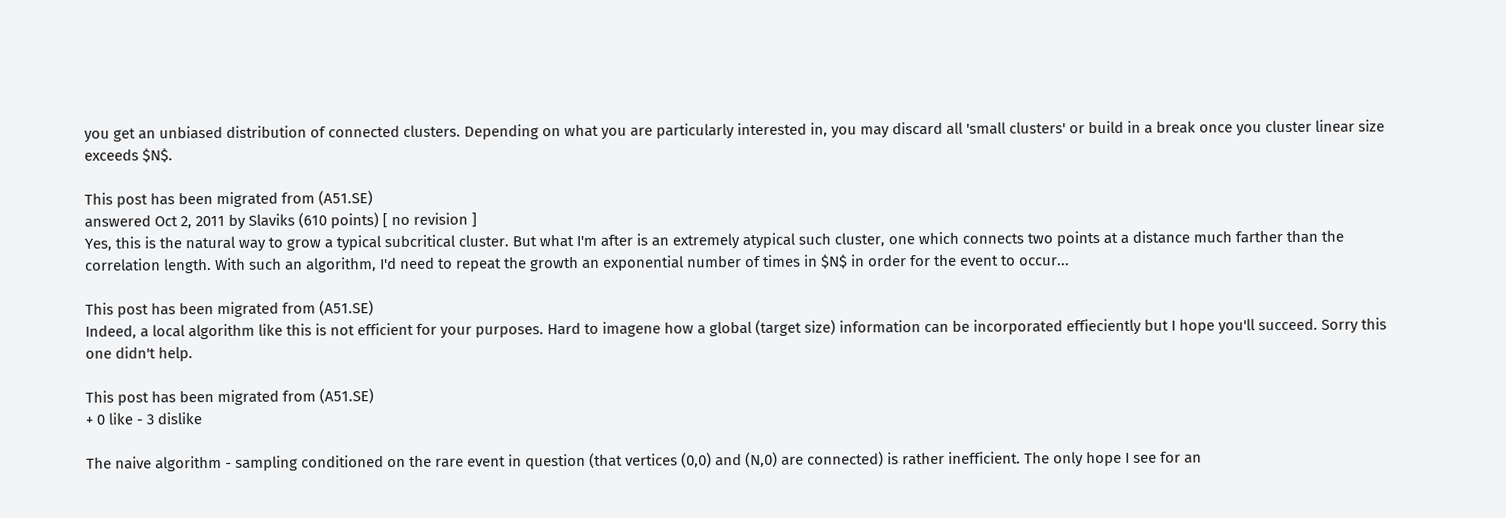you get an unbiased distribution of connected clusters. Depending on what you are particularly interested in, you may discard all 'small clusters' or build in a break once you cluster linear size exceeds $N$.

This post has been migrated from (A51.SE)
answered Oct 2, 2011 by Slaviks (610 points) [ no revision ]
Yes, this is the natural way to grow a typical subcritical cluster. But what I'm after is an extremely atypical such cluster, one which connects two points at a distance much farther than the correlation length. With such an algorithm, I'd need to repeat the growth an exponential number of times in $N$ in order for the event to occur...

This post has been migrated from (A51.SE)
Indeed, a local algorithm like this is not efficient for your purposes. Hard to imagene how a global (target size) information can be incorporated effieciently but I hope you'll succeed. Sorry this one didn't help.

This post has been migrated from (A51.SE)
+ 0 like - 3 dislike

The naive algorithm - sampling conditioned on the rare event in question (that vertices (0,0) and (N,0) are connected) is rather inefficient. The only hope I see for an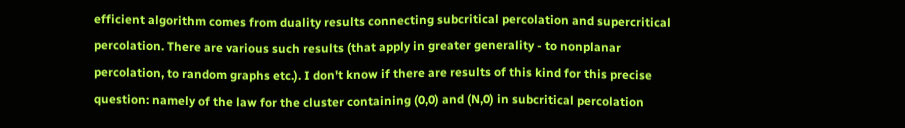efficient algorithm comes from duality results connecting subcritical percolation and supercritical percolation. There are various such results (that apply in greater generality - to nonplanar percolation, to random graphs etc.). I don't know if there are results of this kind for this precise question: namely of the law for the cluster containing (0,0) and (N,0) in subcritical percolation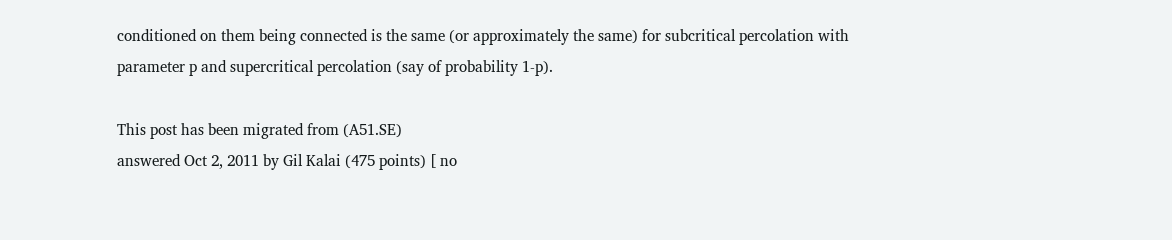conditioned on them being connected is the same (or approximately the same) for subcritical percolation with parameter p and supercritical percolation (say of probability 1-p).

This post has been migrated from (A51.SE)
answered Oct 2, 2011 by Gil Kalai (475 points) [ no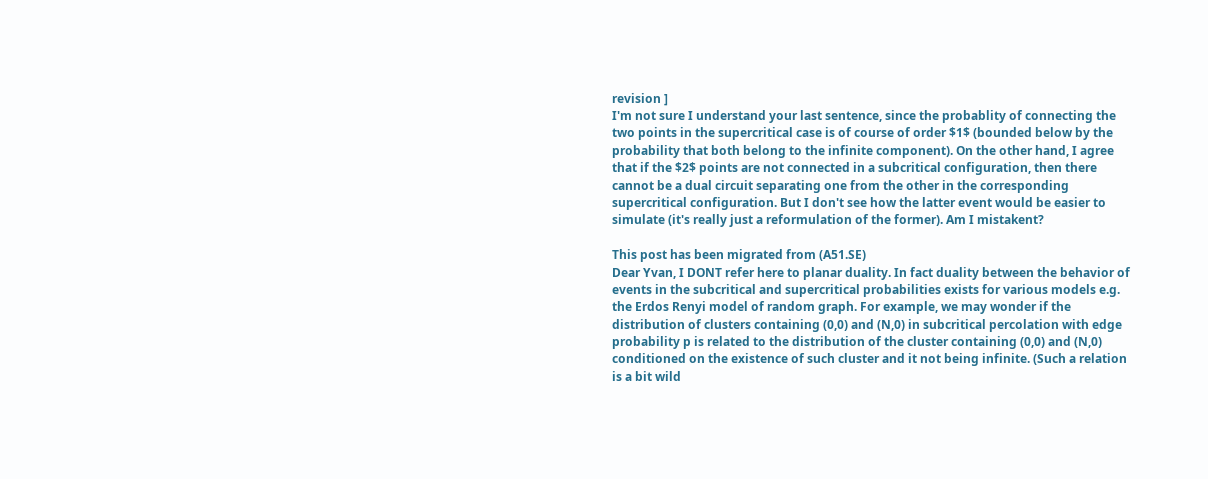revision ]
I'm not sure I understand your last sentence, since the probablity of connecting the two points in the supercritical case is of course of order $1$ (bounded below by the probability that both belong to the infinite component). On the other hand, I agree that if the $2$ points are not connected in a subcritical configuration, then there cannot be a dual circuit separating one from the other in the corresponding supercritical configuration. But I don't see how the latter event would be easier to simulate (it's really just a reformulation of the former). Am I mistakent?

This post has been migrated from (A51.SE)
Dear Yvan, I DONT refer here to planar duality. In fact duality between the behavior of events in the subcritical and supercritical probabilities exists for various models e.g. the Erdos Renyi model of random graph. For example, we may wonder if the distribution of clusters containing (0,0) and (N,0) in subcritical percolation with edge probability p is related to the distribution of the cluster containing (0,0) and (N,0) conditioned on the existence of such cluster and it not being infinite. (Such a relation is a bit wild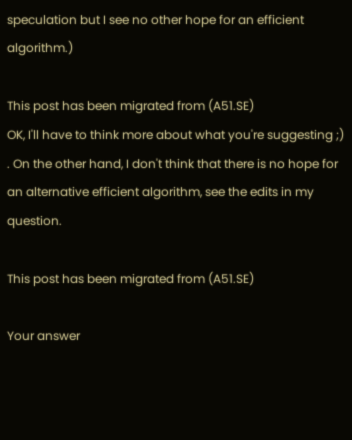speculation but I see no other hope for an efficient algorithm.)

This post has been migrated from (A51.SE)
OK, I'll have to think more about what you're suggesting ;) . On the other hand, I don't think that there is no hope for an alternative efficient algorithm, see the edits in my question.

This post has been migrated from (A51.SE)

Your answer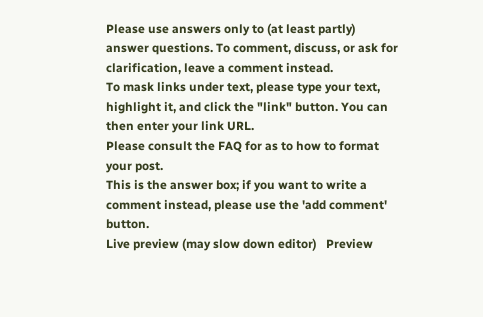Please use answers only to (at least partly) answer questions. To comment, discuss, or ask for clarification, leave a comment instead.
To mask links under text, please type your text, highlight it, and click the "link" button. You can then enter your link URL.
Please consult the FAQ for as to how to format your post.
This is the answer box; if you want to write a comment instead, please use the 'add comment' button.
Live preview (may slow down editor)   Preview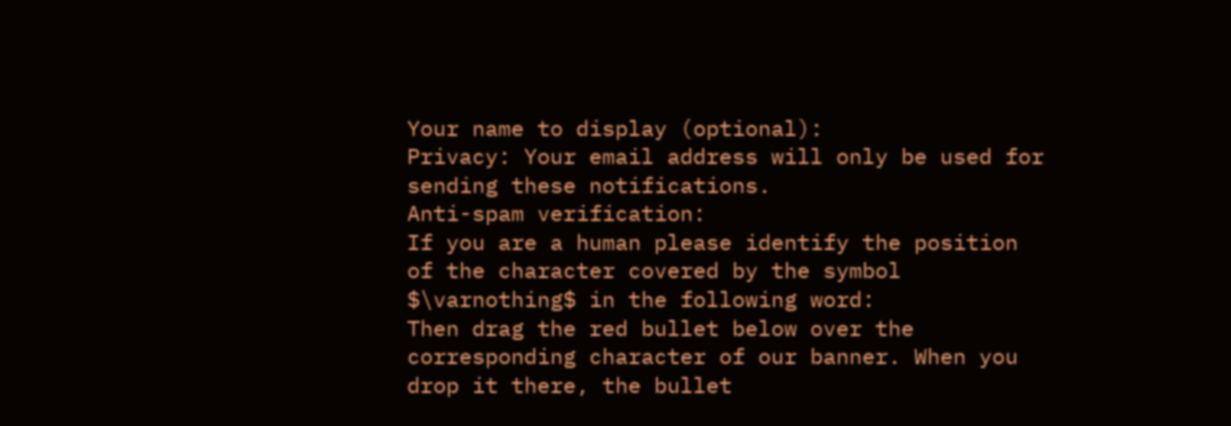Your name to display (optional):
Privacy: Your email address will only be used for sending these notifications.
Anti-spam verification:
If you are a human please identify the position of the character covered by the symbol $\varnothing$ in the following word:
Then drag the red bullet below over the corresponding character of our banner. When you drop it there, the bullet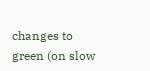changes to green (on slow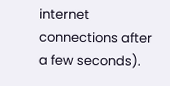internet connections after a few seconds).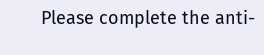Please complete the anti-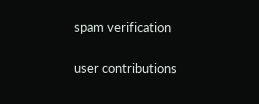spam verification

user contributions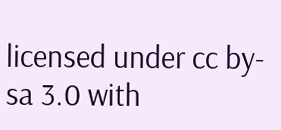licensed under cc by-sa 3.0 with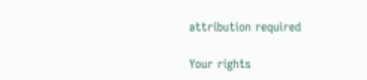attribution required

Your rights